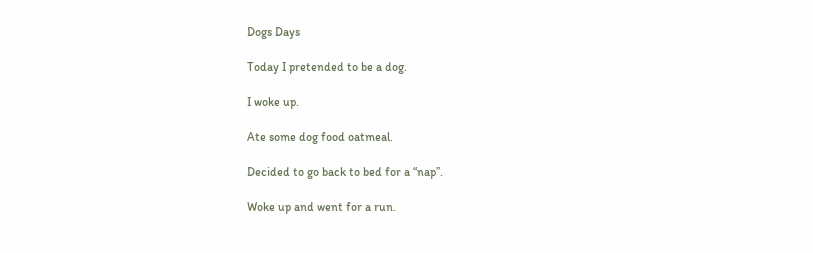Dogs Days

Today I pretended to be a dog.

I woke up.

Ate some dog food oatmeal.

Decided to go back to bed for a “nap”.

Woke up and went for a run.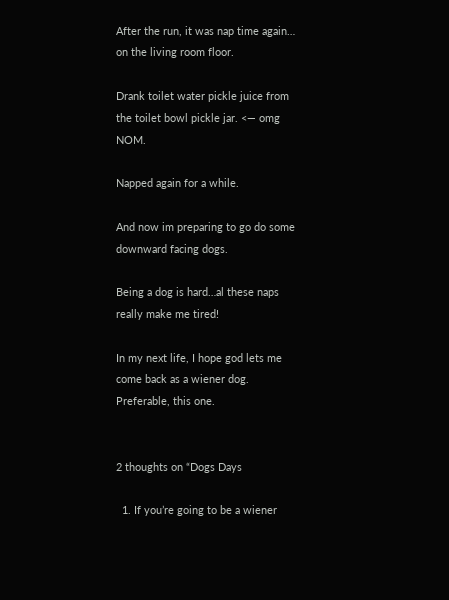After the run, it was nap time again… on the living room floor.

Drank toilet water pickle juice from the toilet bowl pickle jar. <— omg NOM.

Napped again for a while.

And now im preparing to go do some downward facing dogs.

Being a dog is hard…al these naps really make me tired!

In my next life, I hope god lets me come back as a wiener dog. Preferable, this one.


2 thoughts on “Dogs Days

  1. If you’re going to be a wiener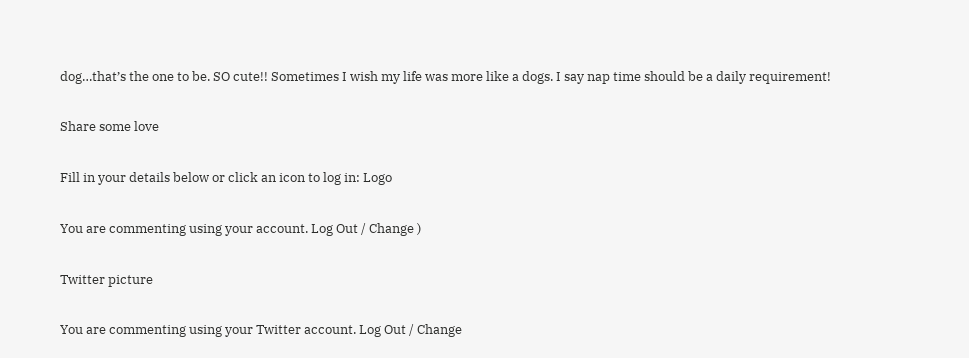dog…that’s the one to be. SO cute!! Sometimes I wish my life was more like a dogs. I say nap time should be a daily requirement!

Share some love

Fill in your details below or click an icon to log in: Logo

You are commenting using your account. Log Out / Change )

Twitter picture

You are commenting using your Twitter account. Log Out / Change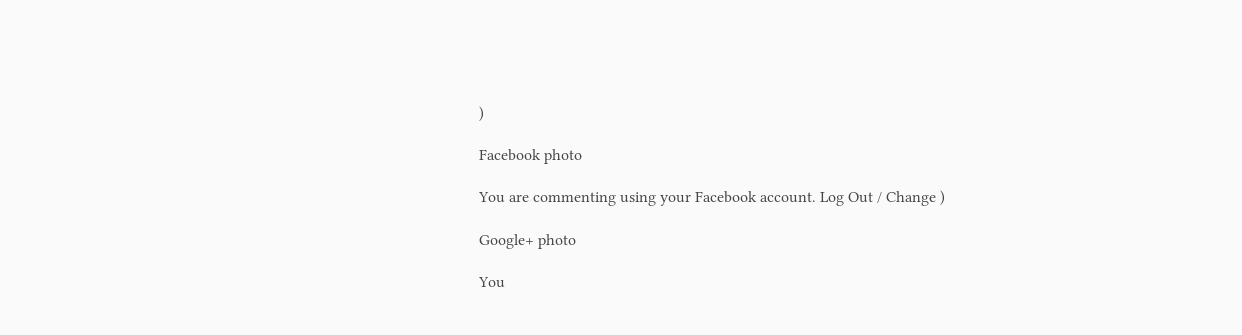)

Facebook photo

You are commenting using your Facebook account. Log Out / Change )

Google+ photo

You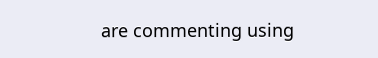are commenting using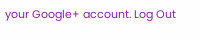your Google+ account. Log Out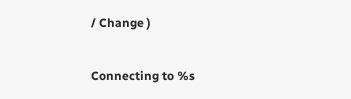/ Change )

Connecting to %s